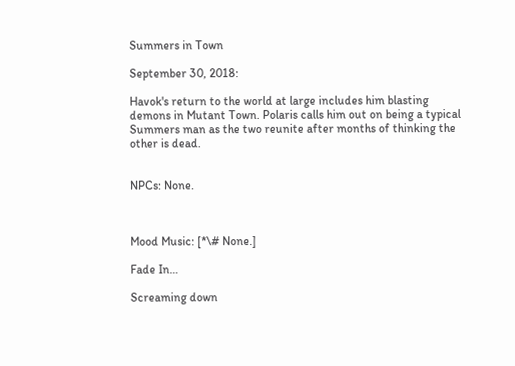Summers in Town

September 30, 2018:

Havok's return to the world at large includes him blasting demons in Mutant Town. Polaris calls him out on being a typical Summers man as the two reunite after months of thinking the other is dead.


NPCs: None.



Mood Music: [*\# None.]

Fade In…

Screaming down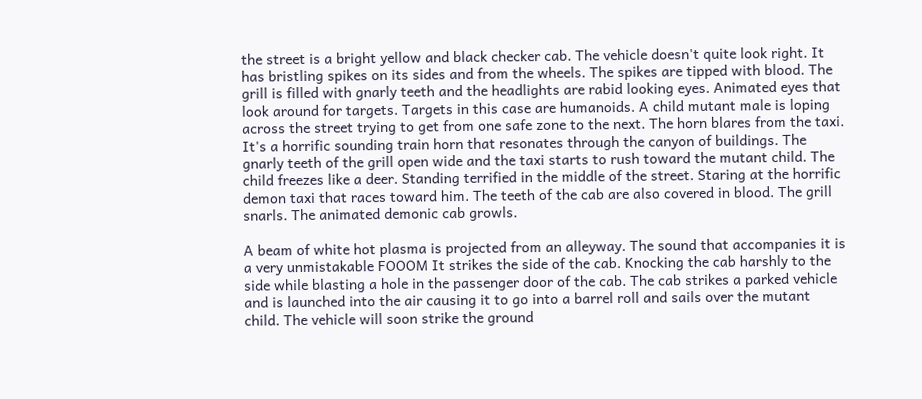the street is a bright yellow and black checker cab. The vehicle doesn't quite look right. It has bristling spikes on its sides and from the wheels. The spikes are tipped with blood. The grill is filled with gnarly teeth and the headlights are rabid looking eyes. Animated eyes that look around for targets. Targets in this case are humanoids. A child mutant male is loping across the street trying to get from one safe zone to the next. The horn blares from the taxi. It's a horrific sounding train horn that resonates through the canyon of buildings. The gnarly teeth of the grill open wide and the taxi starts to rush toward the mutant child. The child freezes like a deer. Standing terrified in the middle of the street. Staring at the horrific demon taxi that races toward him. The teeth of the cab are also covered in blood. The grill snarls. The animated demonic cab growls.

A beam of white hot plasma is projected from an alleyway. The sound that accompanies it is a very unmistakable FOOOM It strikes the side of the cab. Knocking the cab harshly to the side while blasting a hole in the passenger door of the cab. The cab strikes a parked vehicle and is launched into the air causing it to go into a barrel roll and sails over the mutant child. The vehicle will soon strike the ground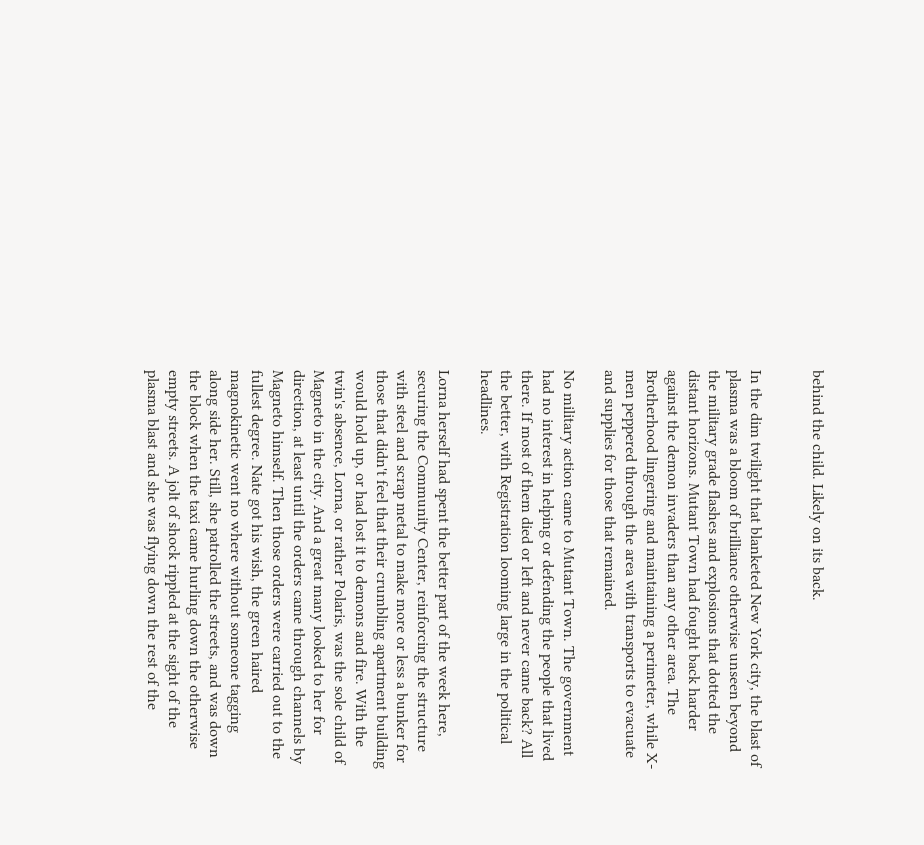behind the child. Likely on its back.


In the dim twilight that blanketed New York city, the blast of plasma was a bloom of brilliance otherwise unseen beyond the military grade flashes and explosions that dotted the distant horizons. Mutant Town had fought back harder against the demon invaders than any other area. The Brotherhood lingering and maintaining a perimeter, while X-men peppered through the area with transports to evacuate and supplies for those that remained.

No military action came to Mutant Town. The government had no interest in helping or defending the people that lived there. If most of them died or left and never came back? All the better, with Registration looming large in the political headlines.

Lorna herself had spent the better part of the week here, securing the Community Center, reinforcing the structure with steel and scrap metal to make more or less a bunker for those that didn't feel that their crumbling apartment building would hold up, or had lost it to demons and fire. With the twin's absence, Lorna, or rather Polaris, was the sole child of Magneto in the city. And a great many looked to her for direction, at least until the orders came through channels by Magneto himself. Then those orders were carried out to the fullest degree. Nate got his wish, the green haired magnokinetic went no where without someone tagging along side her. Still, she patrolled the streets, and was down the block when the taxi came hurling down the otherwise empty streets. A jolt of shock rippled at the sight of the plasma blast and she was flying down the rest of the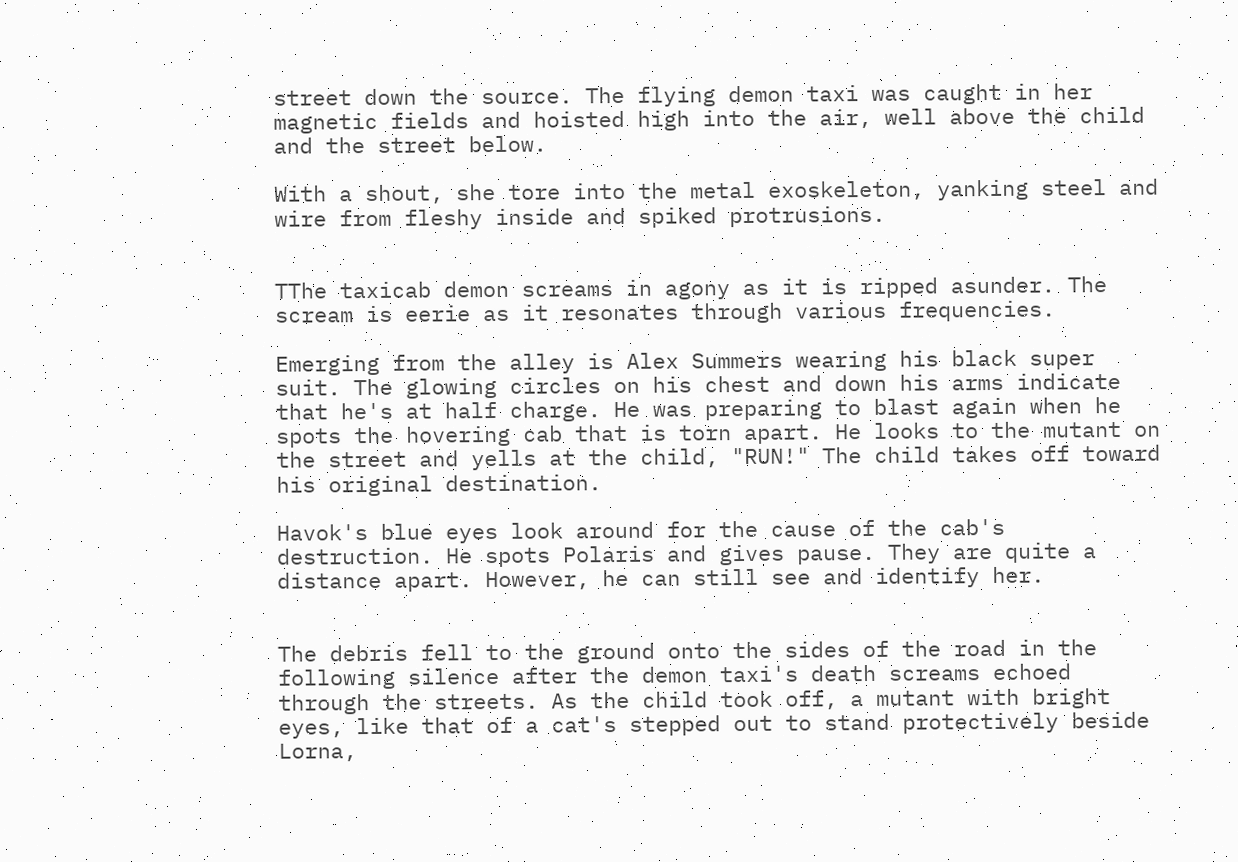street down the source. The flying demon taxi was caught in her magnetic fields and hoisted high into the air, well above the child and the street below.

With a shout, she tore into the metal exoskeleton, yanking steel and wire from fleshy inside and spiked protrusions.


TThe taxicab demon screams in agony as it is ripped asunder. The scream is eerie as it resonates through various frequencies.

Emerging from the alley is Alex Summers wearing his black super suit. The glowing circles on his chest and down his arms indicate that he's at half charge. He was preparing to blast again when he spots the hovering cab that is torn apart. He looks to the mutant on the street and yells at the child, "RUN!" The child takes off toward his original destination.

Havok's blue eyes look around for the cause of the cab's destruction. He spots Polaris and gives pause. They are quite a distance apart. However, he can still see and identify her.


The debris fell to the ground onto the sides of the road in the following silence after the demon taxi's death screams echoed through the streets. As the child took off, a mutant with bright eyes, like that of a cat's stepped out to stand protectively beside Lorna,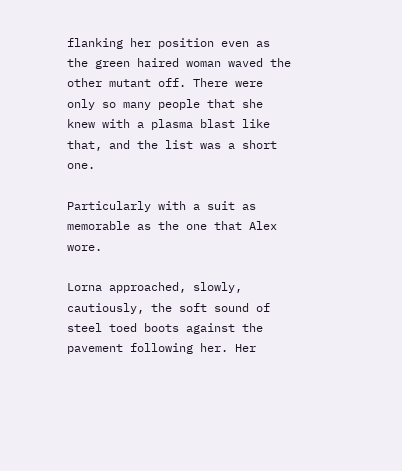flanking her position even as the green haired woman waved the other mutant off. There were only so many people that she knew with a plasma blast like that, and the list was a short one.

Particularly with a suit as memorable as the one that Alex wore.

Lorna approached, slowly, cautiously, the soft sound of steel toed boots against the pavement following her. Her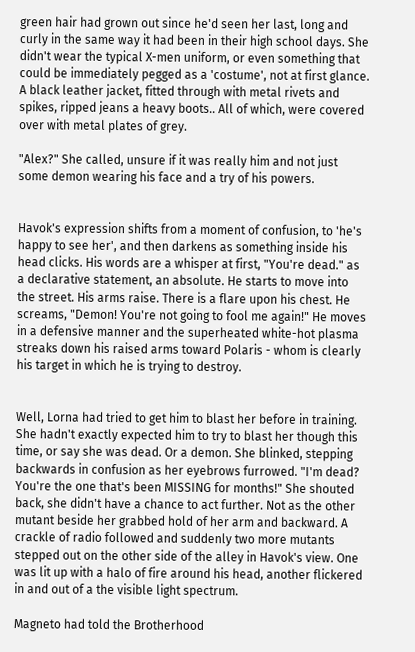green hair had grown out since he'd seen her last, long and curly in the same way it had been in their high school days. She didn't wear the typical X-men uniform, or even something that could be immediately pegged as a 'costume', not at first glance. A black leather jacket, fitted through with metal rivets and spikes, ripped jeans a heavy boots.. All of which, were covered over with metal plates of grey.

"Alex?" She called, unsure if it was really him and not just some demon wearing his face and a try of his powers.


Havok's expression shifts from a moment of confusion, to 'he's happy to see her', and then darkens as something inside his head clicks. His words are a whisper at first, "You're dead." as a declarative statement, an absolute. He starts to move into the street. His arms raise. There is a flare upon his chest. He screams, "Demon! You're not going to fool me again!" He moves in a defensive manner and the superheated white-hot plasma streaks down his raised arms toward Polaris - whom is clearly his target in which he is trying to destroy.


Well, Lorna had tried to get him to blast her before in training. She hadn't exactly expected him to try to blast her though this time, or say she was dead. Or a demon. She blinked, stepping backwards in confusion as her eyebrows furrowed. "I'm dead? You're the one that's been MISSING for months!" She shouted back, she didn't have a chance to act further. Not as the other mutant beside her grabbed hold of her arm and backward. A crackle of radio followed and suddenly two more mutants stepped out on the other side of the alley in Havok's view. One was lit up with a halo of fire around his head, another flickered in and out of a the visible light spectrum.

Magneto had told the Brotherhood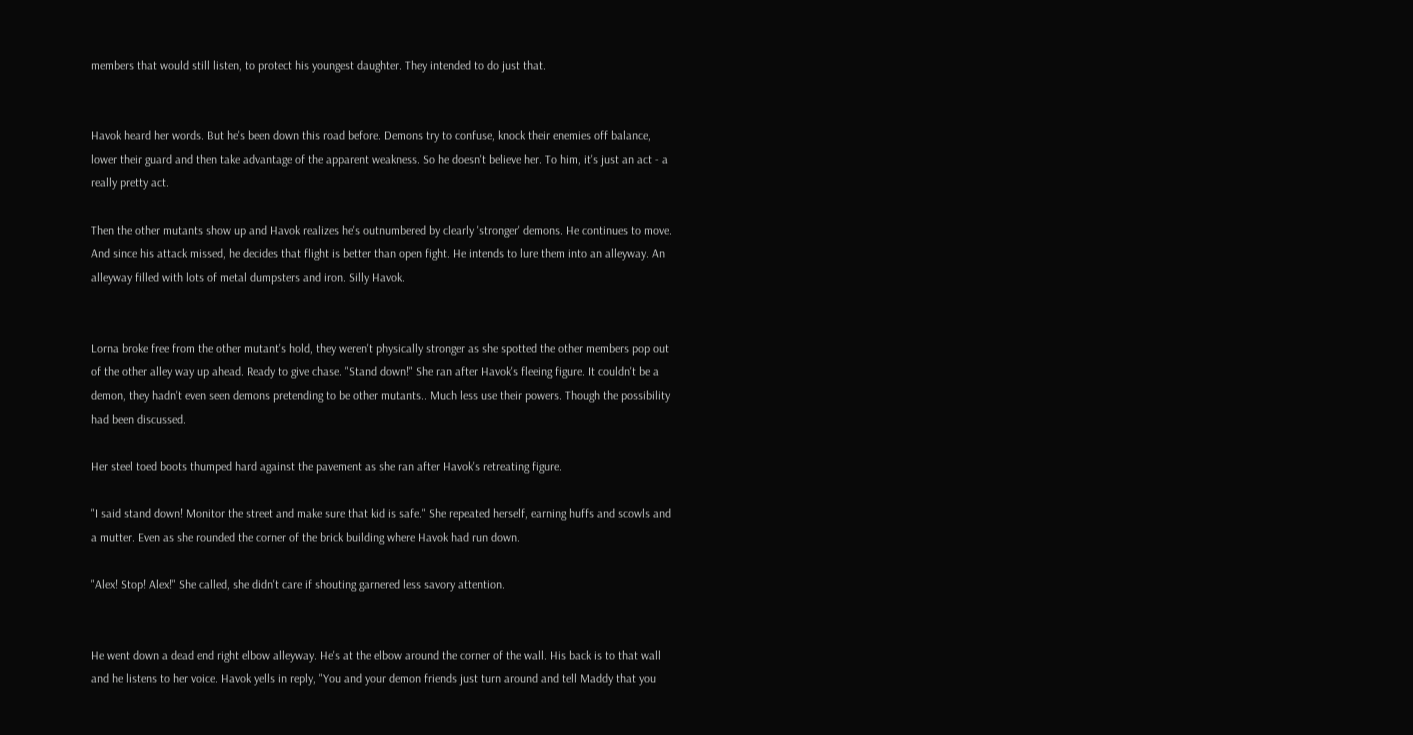members that would still listen, to protect his youngest daughter. They intended to do just that.


Havok heard her words. But he's been down this road before. Demons try to confuse, knock their enemies off balance, lower their guard and then take advantage of the apparent weakness. So he doesn't believe her. To him, it's just an act - a really pretty act.

Then the other mutants show up and Havok realizes he's outnumbered by clearly 'stronger' demons. He continues to move. And since his attack missed, he decides that flight is better than open fight. He intends to lure them into an alleyway. An alleyway filled with lots of metal dumpsters and iron. Silly Havok.


Lorna broke free from the other mutant's hold, they weren't physically stronger as she spotted the other members pop out of the other alley way up ahead. Ready to give chase. "Stand down!" She ran after Havok's fleeing figure. It couldn't be a demon, they hadn't even seen demons pretending to be other mutants.. Much less use their powers. Though the possibility had been discussed.

Her steel toed boots thumped hard against the pavement as she ran after Havok's retreating figure.

"I said stand down! Monitor the street and make sure that kid is safe." She repeated herself, earning huffs and scowls and a mutter. Even as she rounded the corner of the brick building where Havok had run down.

"Alex! Stop! Alex!" She called, she didn't care if shouting garnered less savory attention.


He went down a dead end right elbow alleyway. He's at the elbow around the corner of the wall. His back is to that wall and he listens to her voice. Havok yells in reply, "You and your demon friends just turn around and tell Maddy that you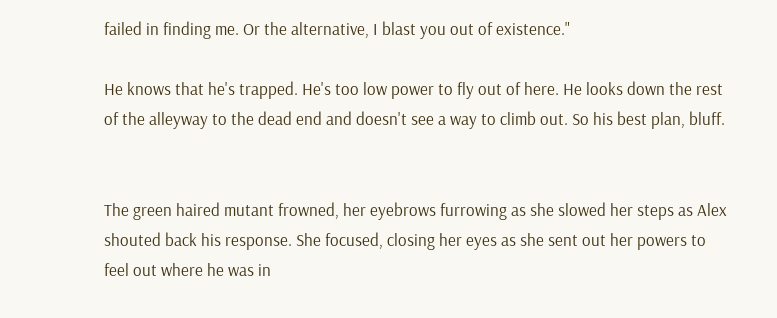failed in finding me. Or the alternative, I blast you out of existence."

He knows that he's trapped. He's too low power to fly out of here. He looks down the rest of the alleyway to the dead end and doesn't see a way to climb out. So his best plan, bluff.


The green haired mutant frowned, her eyebrows furrowing as she slowed her steps as Alex shouted back his response. She focused, closing her eyes as she sent out her powers to feel out where he was in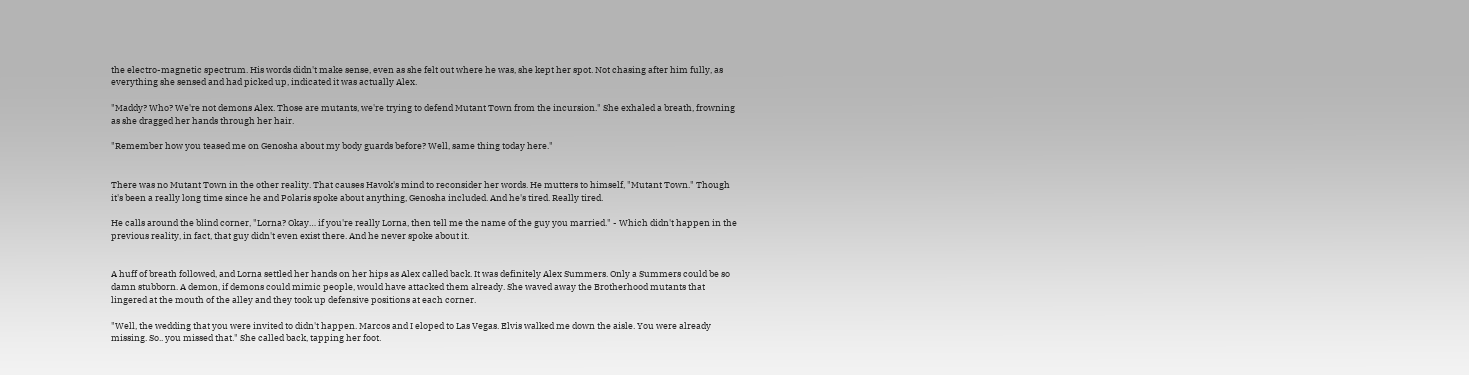the electro-magnetic spectrum. His words didn't make sense, even as she felt out where he was, she kept her spot. Not chasing after him fully, as everything she sensed and had picked up, indicated it was actually Alex.

"Maddy? Who? We're not demons Alex. Those are mutants, we're trying to defend Mutant Town from the incursion." She exhaled a breath, frowning as she dragged her hands through her hair.

"Remember how you teased me on Genosha about my body guards before? Well, same thing today here."


There was no Mutant Town in the other reality. That causes Havok's mind to reconsider her words. He mutters to himself, "Mutant Town." Though it's been a really long time since he and Polaris spoke about anything, Genosha included. And he's tired. Really tired.

He calls around the blind corner, "Lorna? Okay… if you're really Lorna, then tell me the name of the guy you married." - Which didn't happen in the previous reality, in fact, that guy didn't even exist there. And he never spoke about it.


A huff of breath followed, and Lorna settled her hands on her hips as Alex called back. It was definitely Alex Summers. Only a Summers could be so damn stubborn. A demon, if demons could mimic people, would have attacked them already. She waved away the Brotherhood mutants that lingered at the mouth of the alley and they took up defensive positions at each corner.

"Well, the wedding that you were invited to didn't happen. Marcos and I eloped to Las Vegas. Elvis walked me down the aisle. You were already missing. So.. you missed that." She called back, tapping her foot.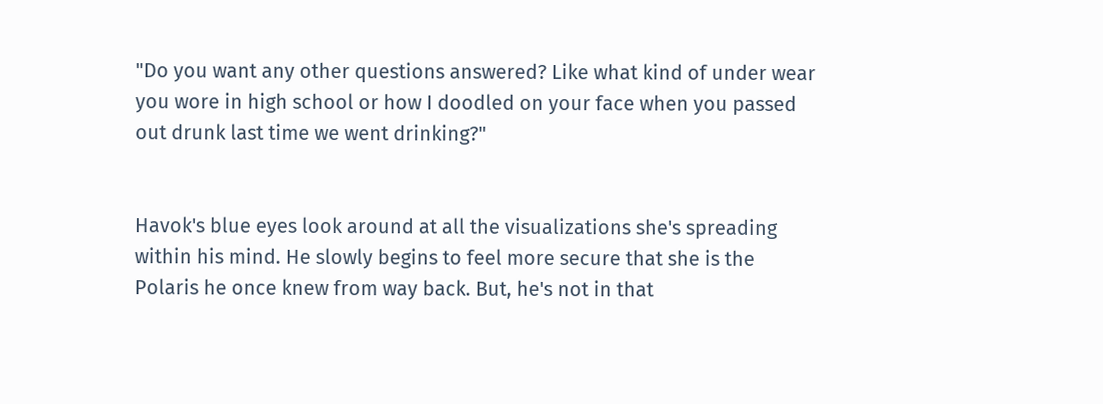"Do you want any other questions answered? Like what kind of under wear you wore in high school or how I doodled on your face when you passed out drunk last time we went drinking?"


Havok's blue eyes look around at all the visualizations she's spreading within his mind. He slowly begins to feel more secure that she is the Polaris he once knew from way back. But, he's not in that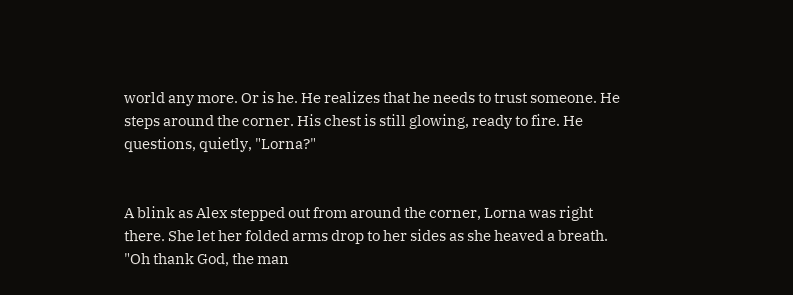world any more. Or is he. He realizes that he needs to trust someone. He steps around the corner. His chest is still glowing, ready to fire. He questions, quietly, "Lorna?"


A blink as Alex stepped out from around the corner, Lorna was right there. She let her folded arms drop to her sides as she heaved a breath. "Oh thank God, the man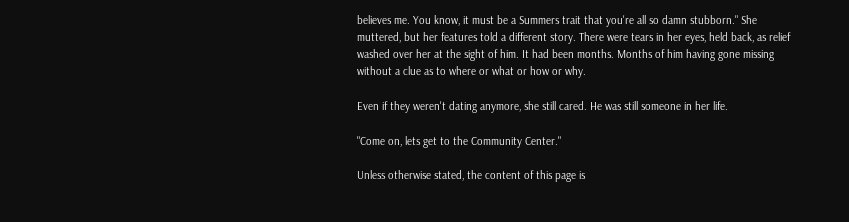believes me. You know, it must be a Summers trait that you're all so damn stubborn." She muttered, but her features told a different story. There were tears in her eyes, held back, as relief washed over her at the sight of him. It had been months. Months of him having gone missing without a clue as to where or what or how or why.

Even if they weren't dating anymore, she still cared. He was still someone in her life.

"Come on, lets get to the Community Center."

Unless otherwise stated, the content of this page is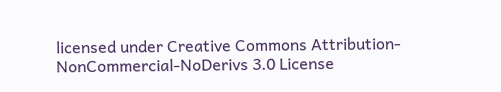licensed under Creative Commons Attribution-NonCommercial-NoDerivs 3.0 License